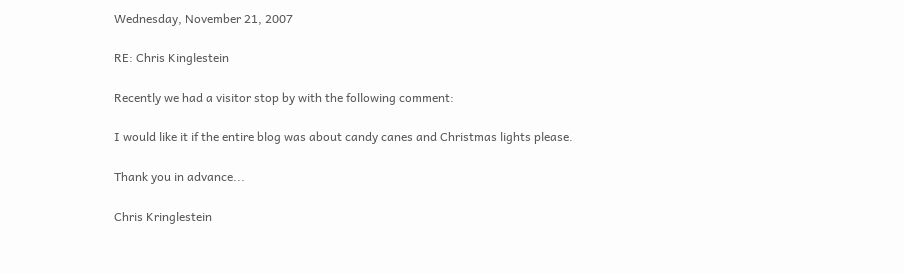Wednesday, November 21, 2007

RE: Chris Kinglestein

Recently we had a visitor stop by with the following comment:

I would like it if the entire blog was about candy canes and Christmas lights please.

Thank you in advance...

Chris Kringlestein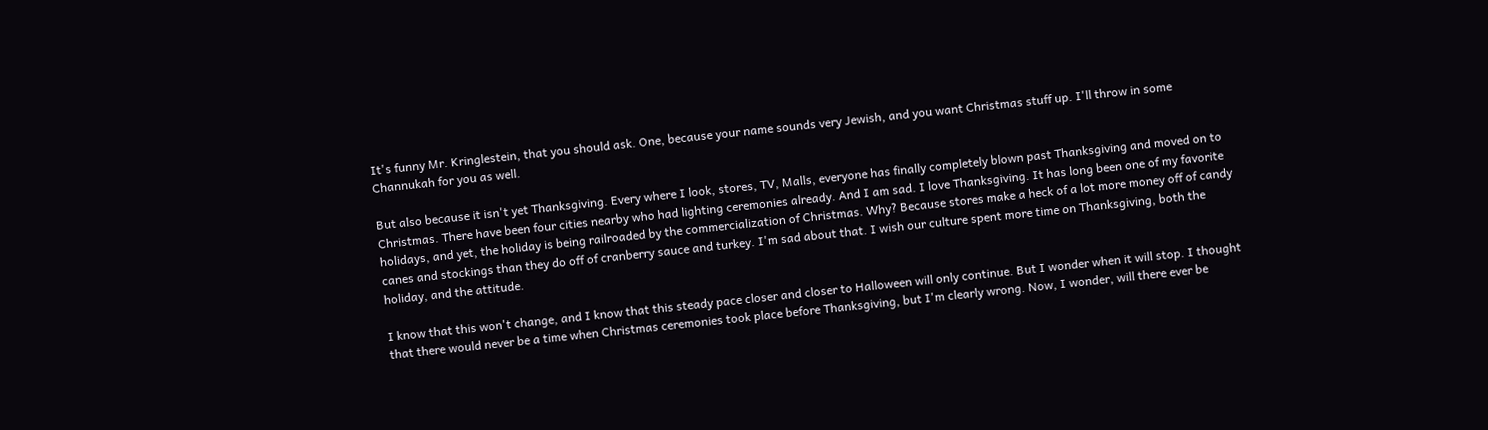It's funny Mr. Kringlestein, that you should ask. One, because your name sounds very Jewish, and you want Christmas stuff up. I'll throw in some Channukah for you as well.

But also because it isn't yet Thanksgiving. Every where I look, stores, TV, Malls, everyone has finally completely blown past Thanksgiving and moved on to Christmas. There have been four cities nearby who had lighting ceremonies already. And I am sad. I love Thanksgiving. It has long been one of my favorite holidays, and yet, the holiday is being railroaded by the commercialization of Christmas. Why? Because stores make a heck of a lot more money off of candy canes and stockings than they do off of cranberry sauce and turkey. I'm sad about that. I wish our culture spent more time on Thanksgiving, both the holiday, and the attitude.

I know that this won't change, and I know that this steady pace closer and closer to Halloween will only continue. But I wonder when it will stop. I thought that there would never be a time when Christmas ceremonies took place before Thanksgiving, but I'm clearly wrong. Now, I wonder, will there ever be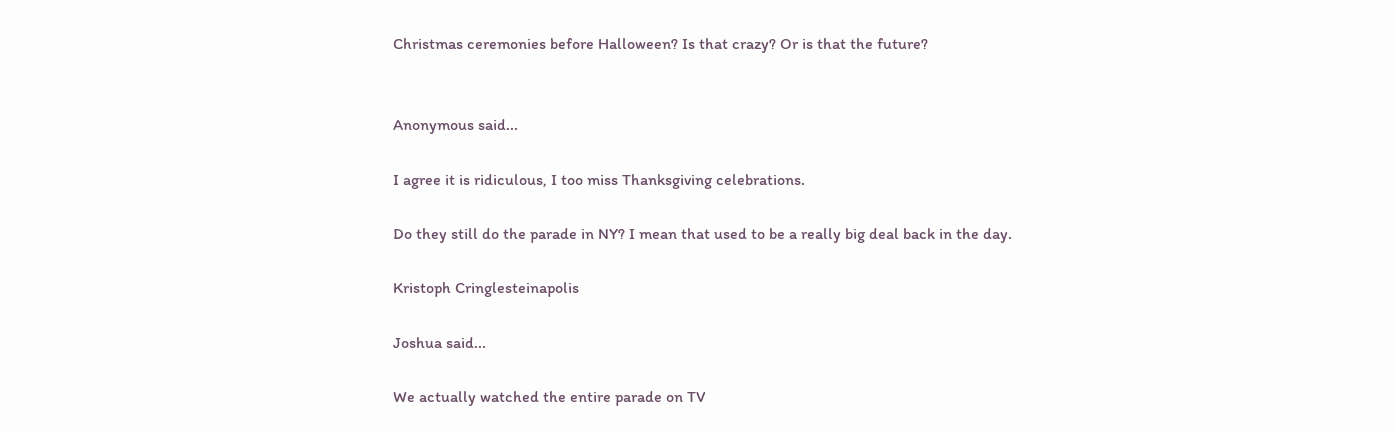Christmas ceremonies before Halloween? Is that crazy? Or is that the future?


Anonymous said...

I agree it is ridiculous, I too miss Thanksgiving celebrations.

Do they still do the parade in NY? I mean that used to be a really big deal back in the day.

Kristoph Cringlesteinapolis

Joshua said...

We actually watched the entire parade on TV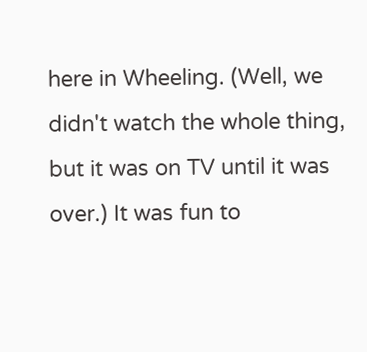here in Wheeling. (Well, we didn't watch the whole thing, but it was on TV until it was over.) It was fun to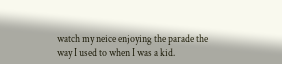watch my neice enjoying the parade the way I used to when I was a kid.